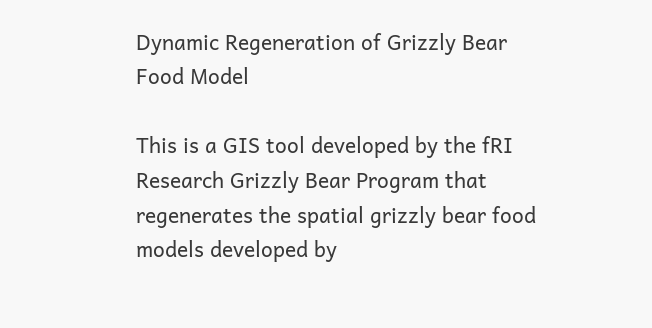Dynamic Regeneration of Grizzly Bear Food Model

This is a GIS tool developed by the fRI Research Grizzly Bear Program that regenerates the spatial grizzly bear food models developed by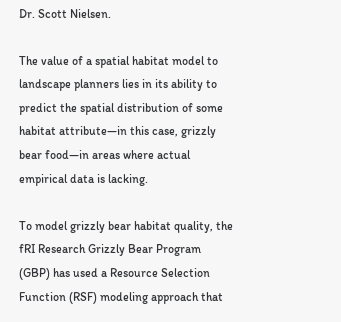Dr. Scott Nielsen.

The value of a spatial habitat model to landscape planners lies in its ability to predict the spatial distribution of some habitat attribute—in this case, grizzly bear food—in areas where actual empirical data is lacking.

To model grizzly bear habitat quality, the fRI Research Grizzly Bear Program (GBP) has used a Resource Selection Function (RSF) modeling approach that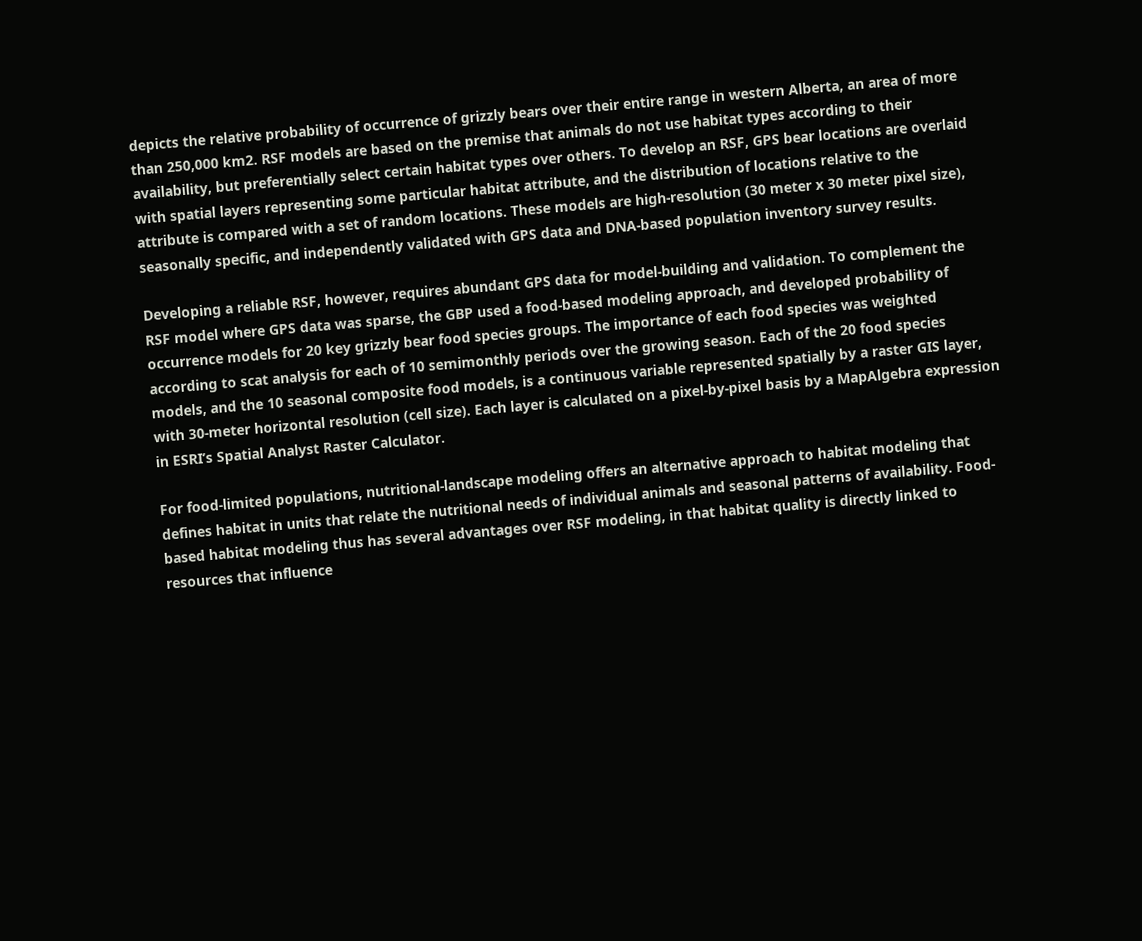depicts the relative probability of occurrence of grizzly bears over their entire range in western Alberta, an area of more than 250,000 km2. RSF models are based on the premise that animals do not use habitat types according to their availability, but preferentially select certain habitat types over others. To develop an RSF, GPS bear locations are overlaid with spatial layers representing some particular habitat attribute, and the distribution of locations relative to the attribute is compared with a set of random locations. These models are high-resolution (30 meter x 30 meter pixel size), seasonally specific, and independently validated with GPS data and DNA-based population inventory survey results.

Developing a reliable RSF, however, requires abundant GPS data for model-building and validation. To complement the RSF model where GPS data was sparse, the GBP used a food-based modeling approach, and developed probability of occurrence models for 20 key grizzly bear food species groups. The importance of each food species was weighted according to scat analysis for each of 10 semimonthly periods over the growing season. Each of the 20 food species models, and the 10 seasonal composite food models, is a continuous variable represented spatially by a raster GIS layer, with 30-meter horizontal resolution (cell size). Each layer is calculated on a pixel-by-pixel basis by a MapAlgebra expression in ESRI’s Spatial Analyst Raster Calculator.

For food-limited populations, nutritional-landscape modeling offers an alternative approach to habitat modeling that defines habitat in units that relate the nutritional needs of individual animals and seasonal patterns of availability. Food-based habitat modeling thus has several advantages over RSF modeling, in that habitat quality is directly linked to resources that influence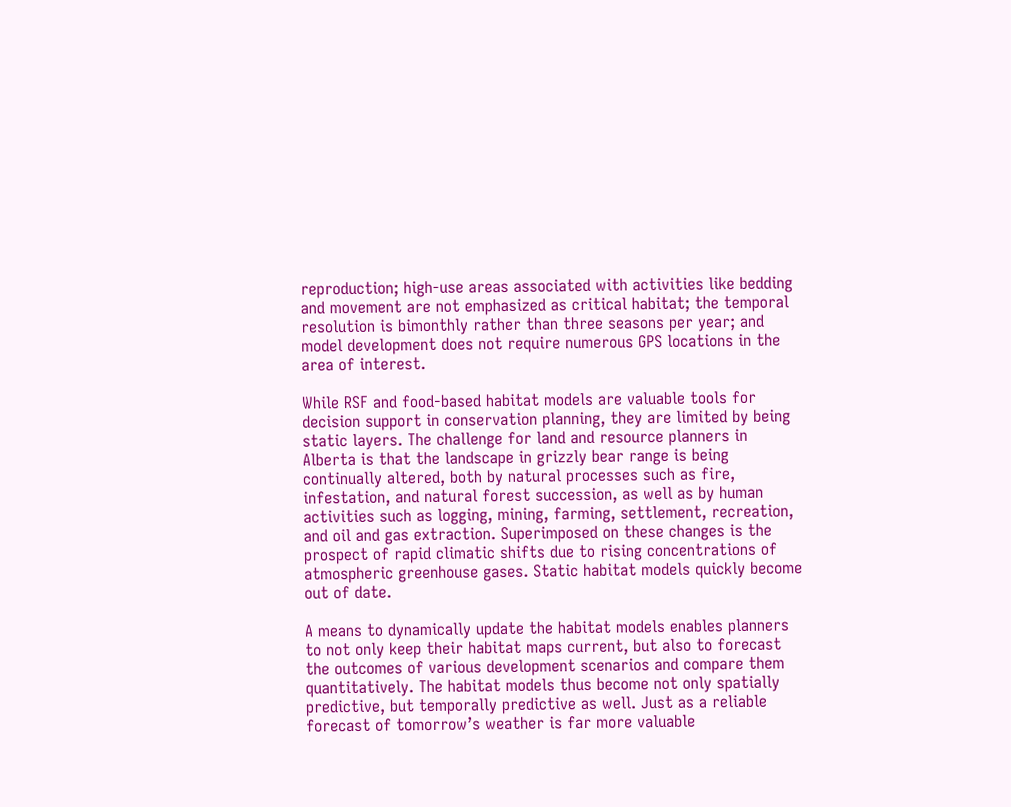reproduction; high-use areas associated with activities like bedding and movement are not emphasized as critical habitat; the temporal resolution is bimonthly rather than three seasons per year; and model development does not require numerous GPS locations in the area of interest.

While RSF and food-based habitat models are valuable tools for decision support in conservation planning, they are limited by being static layers. The challenge for land and resource planners in Alberta is that the landscape in grizzly bear range is being continually altered, both by natural processes such as fire, infestation, and natural forest succession, as well as by human activities such as logging, mining, farming, settlement, recreation, and oil and gas extraction. Superimposed on these changes is the prospect of rapid climatic shifts due to rising concentrations of atmospheric greenhouse gases. Static habitat models quickly become out of date.

A means to dynamically update the habitat models enables planners to not only keep their habitat maps current, but also to forecast the outcomes of various development scenarios and compare them quantitatively. The habitat models thus become not only spatially predictive, but temporally predictive as well. Just as a reliable forecast of tomorrow’s weather is far more valuable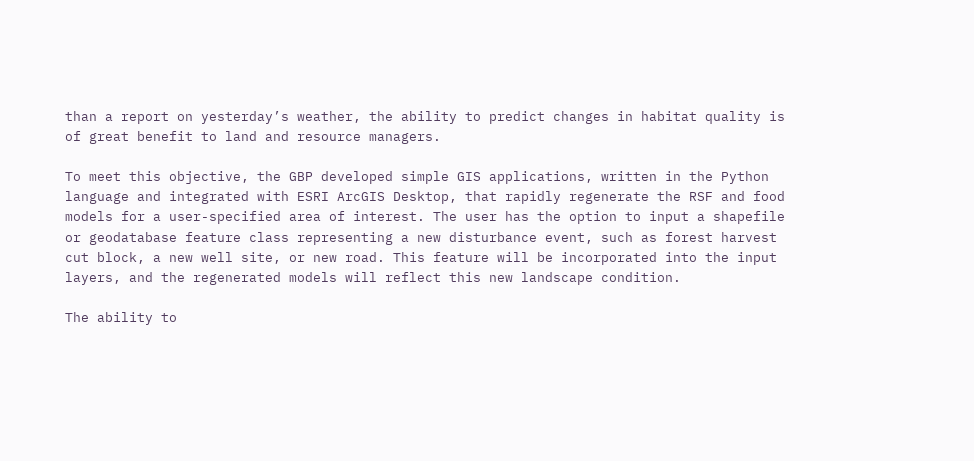than a report on yesterday’s weather, the ability to predict changes in habitat quality is of great benefit to land and resource managers.

To meet this objective, the GBP developed simple GIS applications, written in the Python language and integrated with ESRI ArcGIS Desktop, that rapidly regenerate the RSF and food models for a user-specified area of interest. The user has the option to input a shapefile or geodatabase feature class representing a new disturbance event, such as forest harvest cut block, a new well site, or new road. This feature will be incorporated into the input layers, and the regenerated models will reflect this new landscape condition.

The ability to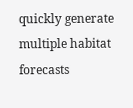quickly generate multiple habitat forecasts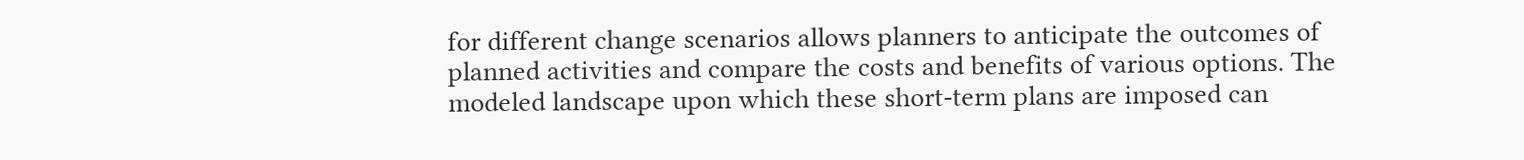for different change scenarios allows planners to anticipate the outcomes of planned activities and compare the costs and benefits of various options. The modeled landscape upon which these short-term plans are imposed can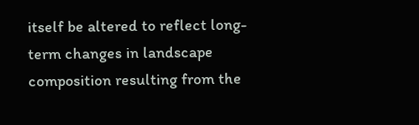itself be altered to reflect long-term changes in landscape composition resulting from the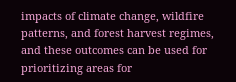impacts of climate change, wildfire patterns, and forest harvest regimes, and these outcomes can be used for prioritizing areas for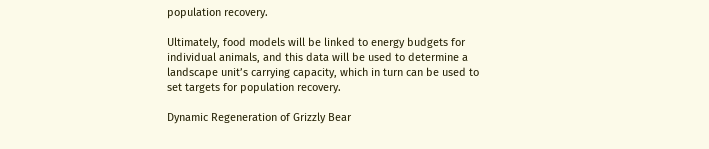population recovery.

Ultimately, food models will be linked to energy budgets for individual animals, and this data will be used to determine a landscape unit’s carrying capacity, which in turn can be used to set targets for population recovery.

Dynamic Regeneration of Grizzly Bear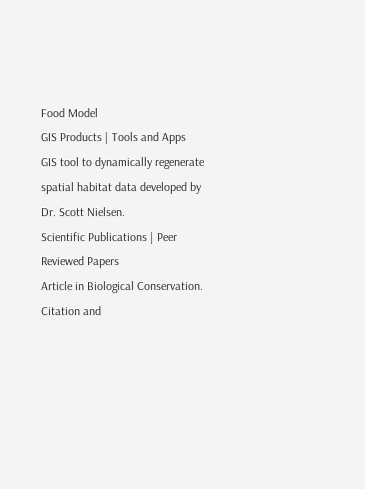Food Model
GIS Products | Tools and Apps
GIS tool to dynamically regenerate spatial habitat data developed by Dr. Scott Nielsen.
Scientific Publications | Peer Reviewed Papers
Article in Biological Conservation. Citation and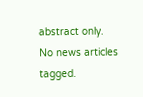abstract only.
No news articles tagged.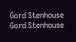Gord Stenhouse
Gord Stenhouse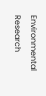Environmental Research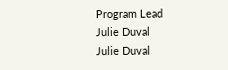Program Lead
Julie Duval
Julie Duval